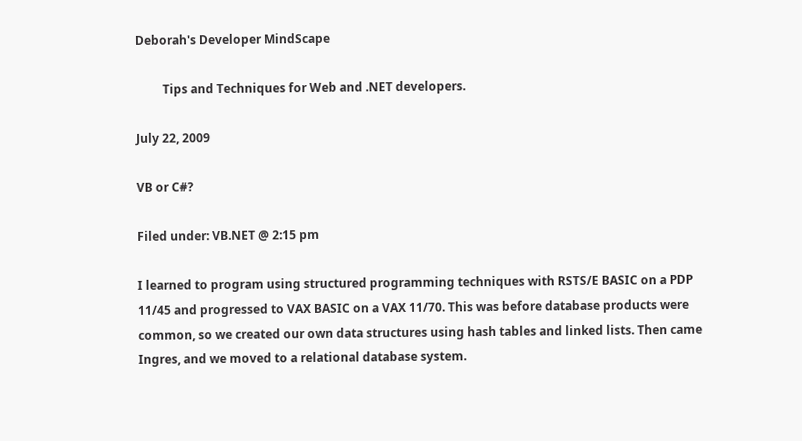Deborah's Developer MindScape

         Tips and Techniques for Web and .NET developers.

July 22, 2009

VB or C#?

Filed under: VB.NET @ 2:15 pm

I learned to program using structured programming techniques with RSTS/E BASIC on a PDP 11/45 and progressed to VAX BASIC on a VAX 11/70. This was before database products were common, so we created our own data structures using hash tables and linked lists. Then came Ingres, and we moved to a relational database system.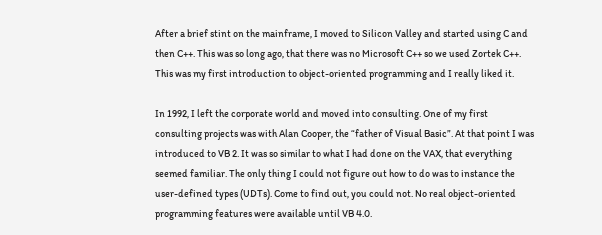After a brief stint on the mainframe, I moved to Silicon Valley and started using C and then C++. This was so long ago, that there was no Microsoft C++ so we used Zortek C++. This was my first introduction to object-oriented programming and I really liked it.

In 1992, I left the corporate world and moved into consulting. One of my first consulting projects was with Alan Cooper, the “father of Visual Basic”. At that point I was introduced to VB 2. It was so similar to what I had done on the VAX, that everything seemed familiar. The only thing I could not figure out how to do was to instance the user-defined types (UDTs). Come to find out, you could not. No real object-oriented programming features were available until VB 4.0.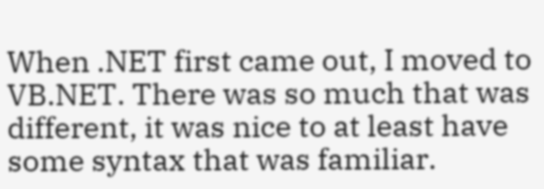When .NET first came out, I moved to VB.NET. There was so much that was different, it was nice to at least have some syntax that was familiar.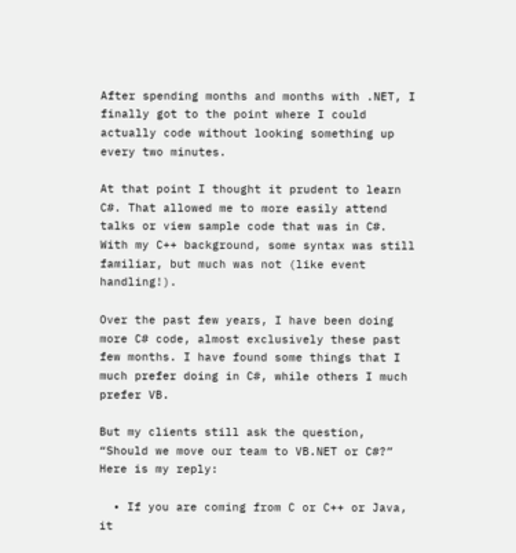After spending months and months with .NET, I finally got to the point where I could actually code without looking something up every two minutes.

At that point I thought it prudent to learn C#. That allowed me to more easily attend talks or view sample code that was in C#. With my C++ background, some syntax was still familiar, but much was not (like event handling!).

Over the past few years, I have been doing more C# code, almost exclusively these past few months. I have found some things that I much prefer doing in C#, while others I much prefer VB.

But my clients still ask the question, “Should we move our team to VB.NET or C#?” Here is my reply:

  • If you are coming from C or C++ or Java, it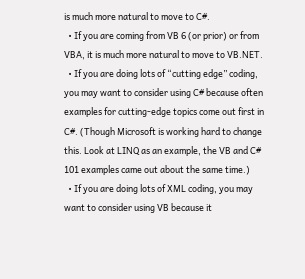is much more natural to move to C#.
  • If you are coming from VB 6 (or prior) or from VBA, it is much more natural to move to VB.NET.
  • If you are doing lots of “cutting edge” coding, you may want to consider using C# because often examples for cutting-edge topics come out first in C#. (Though Microsoft is working hard to change this. Look at LINQ as an example, the VB and C# 101 examples came out about the same time.)
  • If you are doing lots of XML coding, you may want to consider using VB because it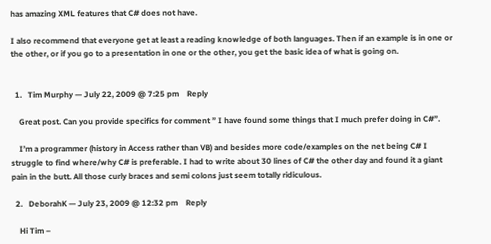has amazing XML features that C# does not have.

I also recommend that everyone get at least a reading knowledge of both languages. Then if an example is in one or the other, or if you go to a presentation in one or the other, you get the basic idea of what is going on.


  1.   Tim Murphy — July 22, 2009 @ 7:25 pm    Reply

    Great post. Can you provide specifics for comment ” I have found some things that I much prefer doing in C#”.

    I’m a programmer (history in Access rather than VB) and besides more code/examples on the net being C# I struggle to find where/why C# is preferable. I had to write about 30 lines of C# the other day and found it a giant pain in the butt. All those curly braces and semi colons just seem totally ridiculous.

  2.   DeborahK — July 23, 2009 @ 12:32 pm    Reply

    Hi Tim –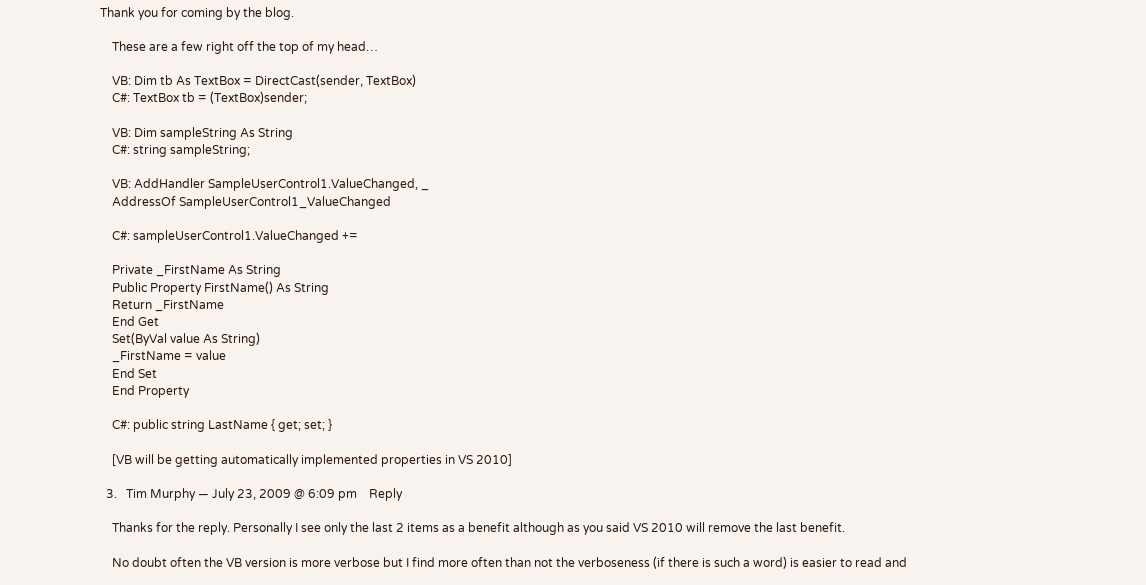Thank you for coming by the blog.

    These are a few right off the top of my head…

    VB: Dim tb As TextBox = DirectCast(sender, TextBox)
    C#: TextBox tb = (TextBox)sender;

    VB: Dim sampleString As String
    C#: string sampleString;

    VB: AddHandler SampleUserControl1.ValueChanged, _
    AddressOf SampleUserControl1_ValueChanged

    C#: sampleUserControl1.ValueChanged +=

    Private _FirstName As String
    Public Property FirstName() As String
    Return _FirstName
    End Get
    Set(ByVal value As String)
    _FirstName = value
    End Set
    End Property

    C#: public string LastName { get; set; }

    [VB will be getting automatically implemented properties in VS 2010]

  3.   Tim Murphy — July 23, 2009 @ 6:09 pm    Reply

    Thanks for the reply. Personally I see only the last 2 items as a benefit although as you said VS 2010 will remove the last benefit.

    No doubt often the VB version is more verbose but I find more often than not the verboseness (if there is such a word) is easier to read and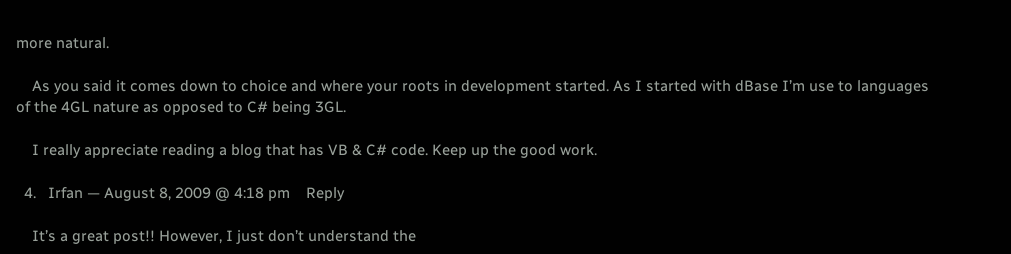more natural.

    As you said it comes down to choice and where your roots in development started. As I started with dBase I’m use to languages of the 4GL nature as opposed to C# being 3GL.

    I really appreciate reading a blog that has VB & C# code. Keep up the good work.

  4.   Irfan — August 8, 2009 @ 4:18 pm    Reply

    It’s a great post!! However, I just don’t understand the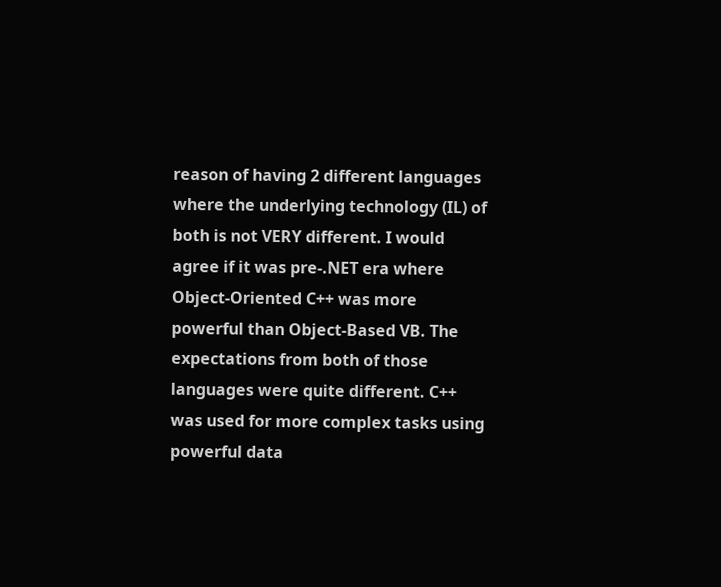reason of having 2 different languages where the underlying technology (IL) of both is not VERY different. I would agree if it was pre-.NET era where Object-Oriented C++ was more powerful than Object-Based VB. The expectations from both of those languages were quite different. C++ was used for more complex tasks using powerful data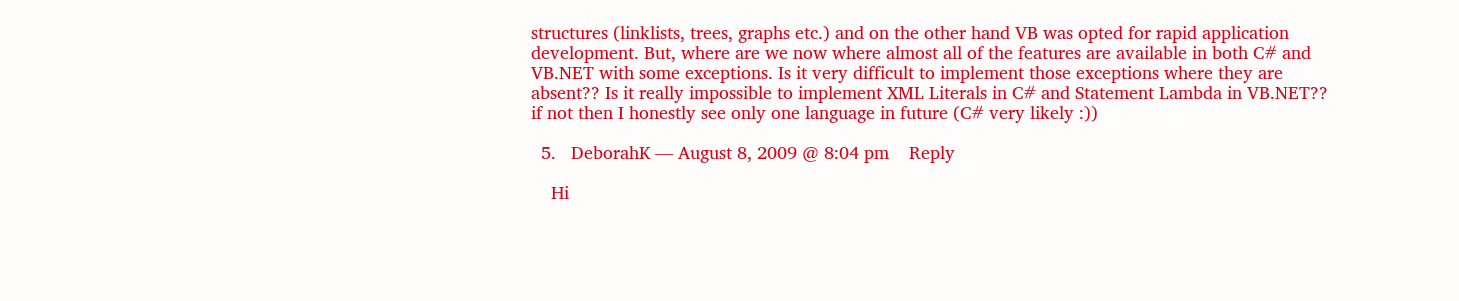structures (linklists, trees, graphs etc.) and on the other hand VB was opted for rapid application development. But, where are we now where almost all of the features are available in both C# and VB.NET with some exceptions. Is it very difficult to implement those exceptions where they are absent?? Is it really impossible to implement XML Literals in C# and Statement Lambda in VB.NET?? if not then I honestly see only one language in future (C# very likely :))

  5.   DeborahK — August 8, 2009 @ 8:04 pm    Reply

    Hi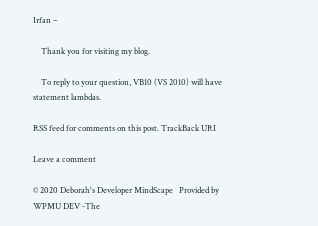Irfan –

    Thank you for visiting my blog.

    To reply to your question, VB10 (VS 2010) will have statement lambdas.

RSS feed for comments on this post. TrackBack URI

Leave a comment

© 2020 Deborah's Developer MindScape   Provided by WPMU DEV -The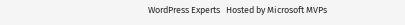WordPress Experts   Hosted by Microsoft MVPs